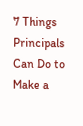7 Things Principals Can Do to Make a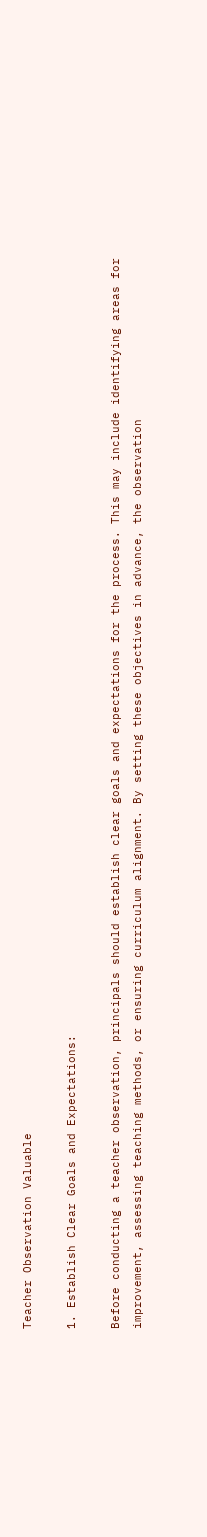Teacher Observation Valuable

1. Establish Clear Goals and Expectations:

Before conducting a teacher observation, principals should establish clear goals and expectations for the process. This may include identifying areas for improvement, assessing teaching methods, or ensuring curriculum alignment. By setting these objectives in advance, the observation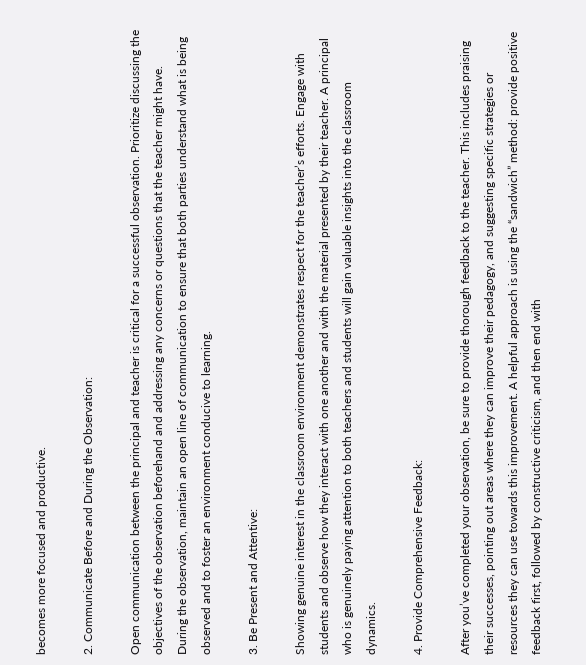becomes more focused and productive.

2. Communicate Before and During the Observation:

Open communication between the principal and teacher is critical for a successful observation. Prioritize discussing the objectives of the observation beforehand and addressing any concerns or questions that the teacher might have. During the observation, maintain an open line of communication to ensure that both parties understand what is being observed and to foster an environment conducive to learning.

3. Be Present and Attentive:

Showing genuine interest in the classroom environment demonstrates respect for the teacher’s efforts. Engage with students and observe how they interact with one another and with the material presented by their teacher. A principal who is genuinely paying attention to both teachers and students will gain valuable insights into the classroom dynamics.

4. Provide Comprehensive Feedback:

After you’ve completed your observation, be sure to provide thorough feedback to the teacher. This includes praising their successes, pointing out areas where they can improve their pedagogy, and suggesting specific strategies or resources they can use towards this improvement. A helpful approach is using the “sandwich” method: provide positive feedback first, followed by constructive criticism, and then end with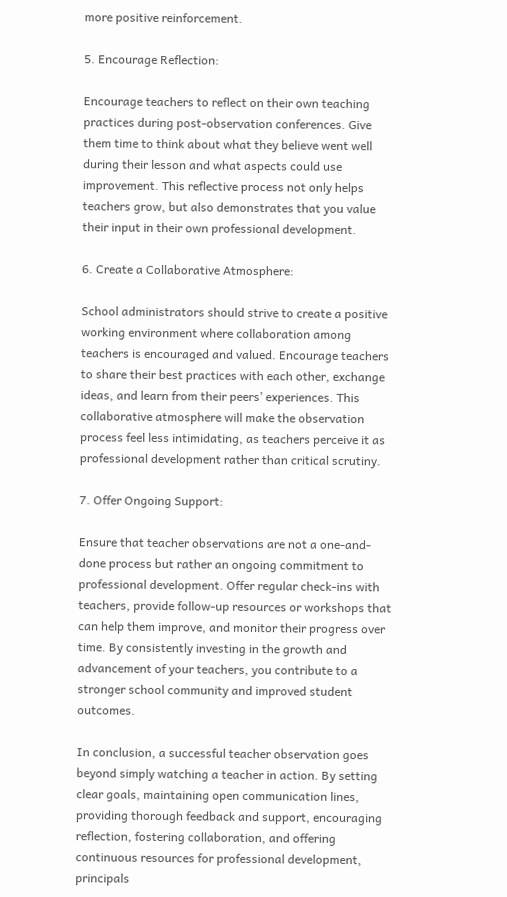more positive reinforcement.

5. Encourage Reflection:

Encourage teachers to reflect on their own teaching practices during post-observation conferences. Give them time to think about what they believe went well during their lesson and what aspects could use improvement. This reflective process not only helps teachers grow, but also demonstrates that you value their input in their own professional development.

6. Create a Collaborative Atmosphere:

School administrators should strive to create a positive working environment where collaboration among teachers is encouraged and valued. Encourage teachers to share their best practices with each other, exchange ideas, and learn from their peers’ experiences. This collaborative atmosphere will make the observation process feel less intimidating, as teachers perceive it as professional development rather than critical scrutiny.

7. Offer Ongoing Support:

Ensure that teacher observations are not a one-and-done process but rather an ongoing commitment to professional development. Offer regular check-ins with teachers, provide follow-up resources or workshops that can help them improve, and monitor their progress over time. By consistently investing in the growth and advancement of your teachers, you contribute to a stronger school community and improved student outcomes.

In conclusion, a successful teacher observation goes beyond simply watching a teacher in action. By setting clear goals, maintaining open communication lines, providing thorough feedback and support, encouraging reflection, fostering collaboration, and offering continuous resources for professional development, principals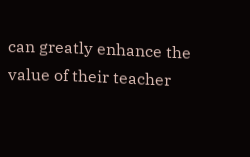can greatly enhance the value of their teacher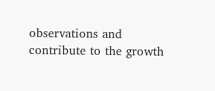observations and contribute to the growth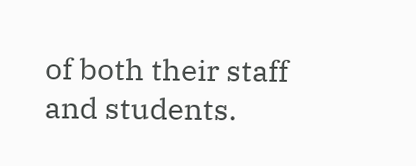of both their staff and students.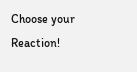Choose your Reaction!